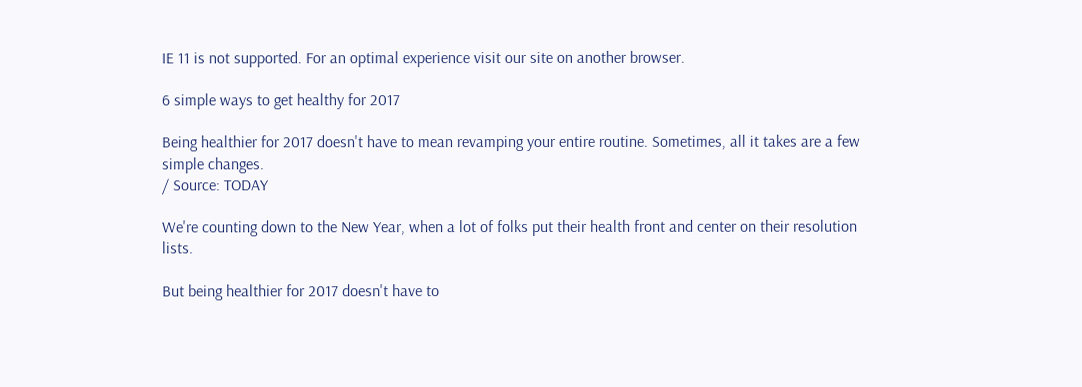IE 11 is not supported. For an optimal experience visit our site on another browser.

6 simple ways to get healthy for 2017

Being healthier for 2017 doesn't have to mean revamping your entire routine. Sometimes, all it takes are a few simple changes.
/ Source: TODAY

We're counting down to the New Year, when a lot of folks put their health front and center on their resolution lists.

But being healthier for 2017 doesn't have to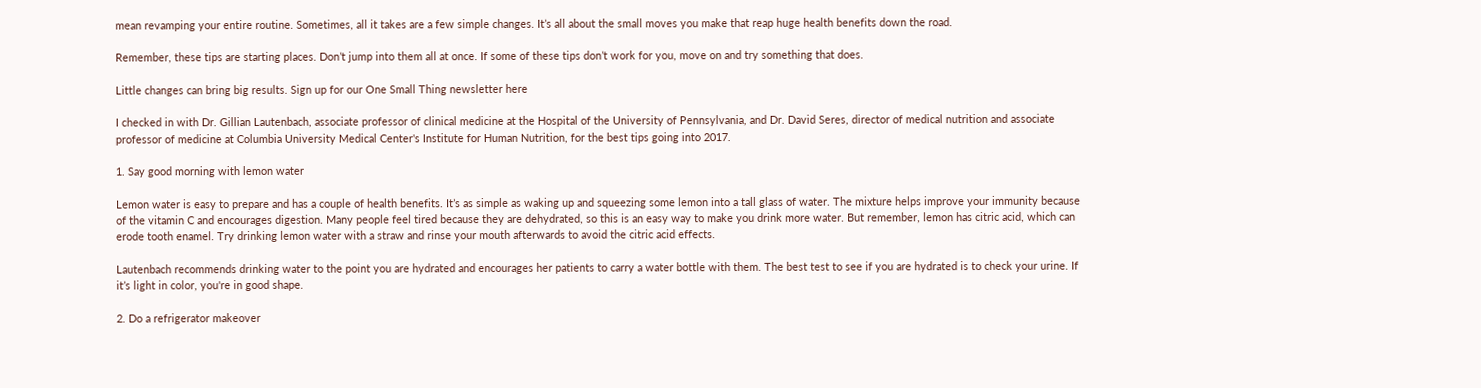mean revamping your entire routine. Sometimes, all it takes are a few simple changes. It’s all about the small moves you make that reap huge health benefits down the road.

Remember, these tips are starting places. Don’t jump into them all at once. If some of these tips don’t work for you, move on and try something that does.

Little changes can bring big results. Sign up for our One Small Thing newsletter here

I checked in with Dr. Gillian Lautenbach, associate professor of clinical medicine at the Hospital of the University of Pennsylvania, and Dr. David Seres, director of medical nutrition and associate professor of medicine at Columbia University Medical Center's Institute for Human Nutrition, for the best tips going into 2017.

1. Say good morning with lemon water

Lemon water is easy to prepare and has a couple of health benefits. It’s as simple as waking up and squeezing some lemon into a tall glass of water. The mixture helps improve your immunity because of the vitamin C and encourages digestion. Many people feel tired because they are dehydrated, so this is an easy way to make you drink more water. But remember, lemon has citric acid, which can erode tooth enamel. Try drinking lemon water with a straw and rinse your mouth afterwards to avoid the citric acid effects.

Lautenbach recommends drinking water to the point you are hydrated and encourages her patients to carry a water bottle with them. The best test to see if you are hydrated is to check your urine. If it’s light in color, you're in good shape.

2. Do a refrigerator makeover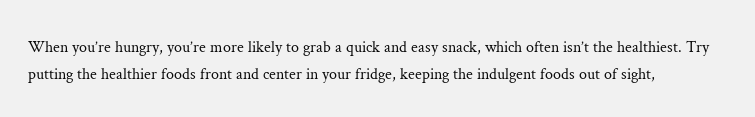When you’re hungry, you’re more likely to grab a quick and easy snack, which often isn’t the healthiest. Try putting the healthier foods front and center in your fridge, keeping the indulgent foods out of sight,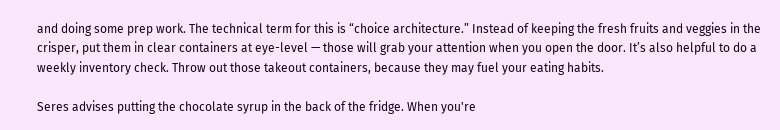and doing some prep work. The technical term for this is “choice architecture.” Instead of keeping the fresh fruits and veggies in the crisper, put them in clear containers at eye-level — those will grab your attention when you open the door. It’s also helpful to do a weekly inventory check. Throw out those takeout containers, because they may fuel your eating habits.

Seres advises putting the chocolate syrup in the back of the fridge. When you're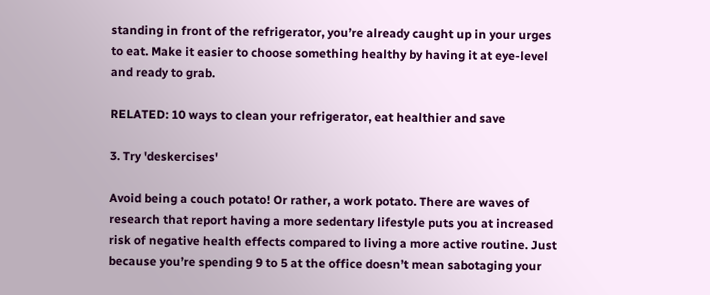standing in front of the refrigerator, you’re already caught up in your urges to eat. Make it easier to choose something healthy by having it at eye-level and ready to grab.

RELATED: 10 ways to clean your refrigerator, eat healthier and save

3. Try 'deskercises'

Avoid being a couch potato! Or rather, a work potato. There are waves of research that report having a more sedentary lifestyle puts you at increased risk of negative health effects compared to living a more active routine. Just because you’re spending 9 to 5 at the office doesn’t mean sabotaging your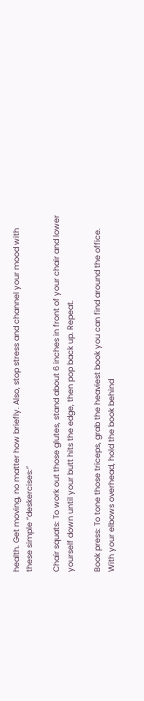health. Get moving, no matter how briefly. Also, stop stress and channel your mood with these simple “deskercises:”

Chair squats: To work out those glutes, stand about 6 inches in front of your chair and lower yourself down until your butt hits the edge, then pop back up. Repeat.

Book press: To tone those triceps, grab the heaviest book you can find around the office. With your elbows overhead, hold the book behind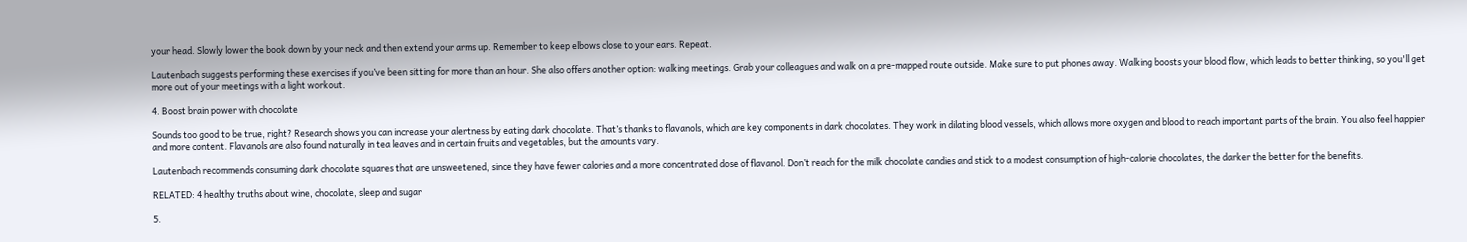your head. Slowly lower the book down by your neck and then extend your arms up. Remember to keep elbows close to your ears. Repeat.

Lautenbach suggests performing these exercises if you’ve been sitting for more than an hour. She also offers another option: walking meetings. Grab your colleagues and walk on a pre-mapped route outside. Make sure to put phones away. Walking boosts your blood flow, which leads to better thinking, so you'll get more out of your meetings with a light workout.

4. Boost brain power with chocolate

Sounds too good to be true, right? Research shows you can increase your alertness by eating dark chocolate. That’s thanks to flavanols, which are key components in dark chocolates. They work in dilating blood vessels, which allows more oxygen and blood to reach important parts of the brain. You also feel happier and more content. Flavanols are also found naturally in tea leaves and in certain fruits and vegetables, but the amounts vary.

Lautenbach recommends consuming dark chocolate squares that are unsweetened, since they have fewer calories and a more concentrated dose of flavanol. Don’t reach for the milk chocolate candies and stick to a modest consumption of high-calorie chocolates, the darker the better for the benefits.

RELATED: 4 healthy truths about wine, chocolate, sleep and sugar

5.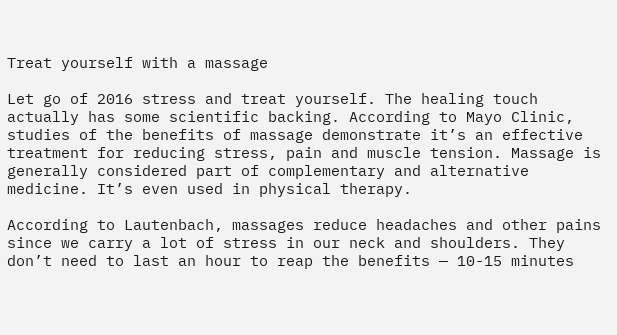Treat yourself with a massage

Let go of 2016 stress and treat yourself. The healing touch actually has some scientific backing. According to Mayo Clinic, studies of the benefits of massage demonstrate it’s an effective treatment for reducing stress, pain and muscle tension. Massage is generally considered part of complementary and alternative medicine. It’s even used in physical therapy.

According to Lautenbach, massages reduce headaches and other pains since we carry a lot of stress in our neck and shoulders. They don’t need to last an hour to reap the benefits — 10-15 minutes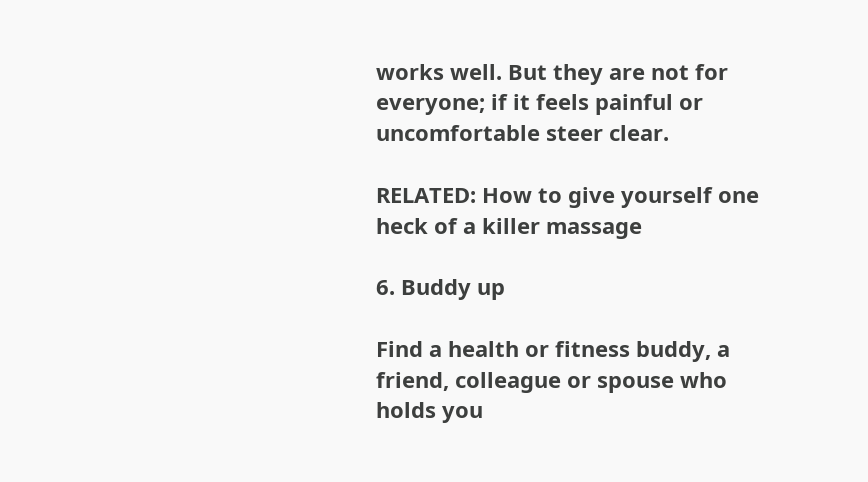works well. But they are not for everyone; if it feels painful or uncomfortable steer clear.

RELATED: How to give yourself one heck of a killer massage

6. Buddy up

Find a health or fitness buddy, a friend, colleague or spouse who holds you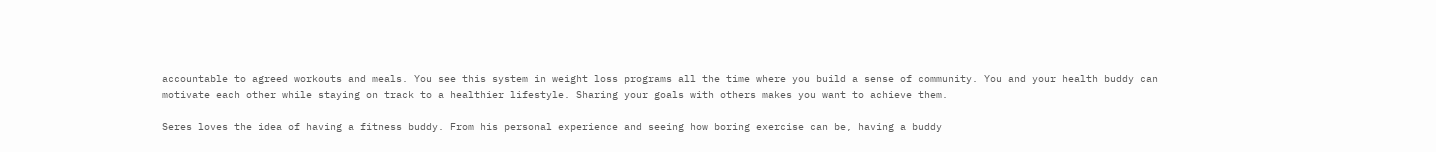accountable to agreed workouts and meals. You see this system in weight loss programs all the time where you build a sense of community. You and your health buddy can motivate each other while staying on track to a healthier lifestyle. Sharing your goals with others makes you want to achieve them.

Seres loves the idea of having a fitness buddy. From his personal experience and seeing how boring exercise can be, having a buddy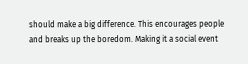should make a big difference. This encourages people and breaks up the boredom. Making it a social event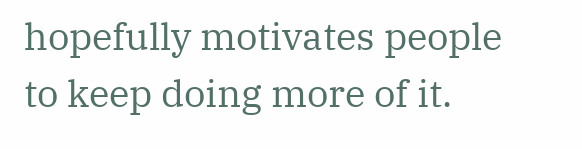hopefully motivates people to keep doing more of it.